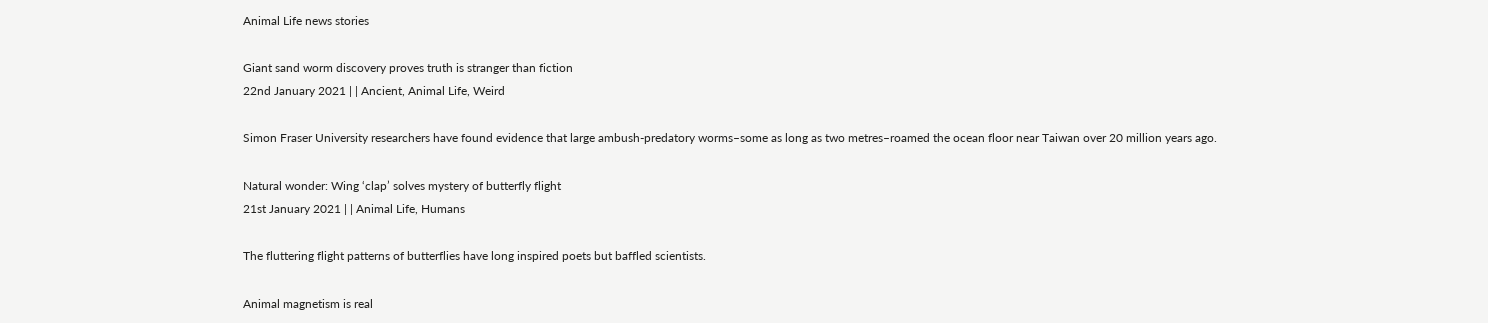Animal Life news stories

Giant sand worm discovery proves truth is stranger than fiction
22nd January 2021 | | Ancient, Animal Life, Weird

Simon Fraser University researchers have found evidence that large ambush-predatory worms–some as long as two metres–roamed the ocean floor near Taiwan over 20 million years ago.

Natural wonder: Wing ‘clap’ solves mystery of butterfly flight
21st January 2021 | | Animal Life, Humans

The fluttering flight patterns of butterflies have long inspired poets but baffled scientists.

Animal magnetism is real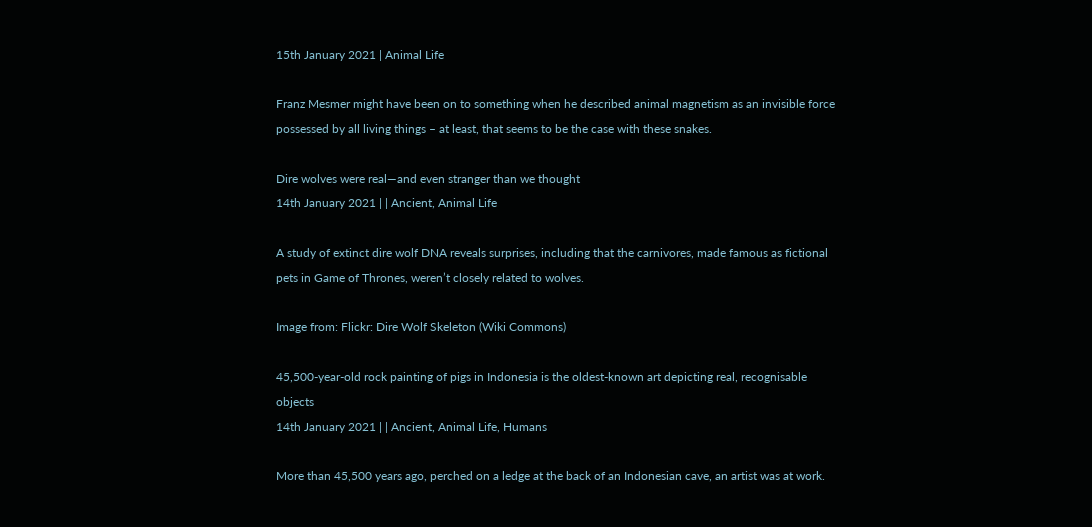15th January 2021 | Animal Life

Franz Mesmer might have been on to something when he described animal magnetism as an invisible force possessed by all living things – at least, that seems to be the case with these snakes.

Dire wolves were real—and even stranger than we thought
14th January 2021 | | Ancient, Animal Life

A study of extinct dire wolf DNA reveals surprises, including that the carnivores, made famous as fictional pets in Game of Thrones, weren’t closely related to wolves.

Image from: Flickr: Dire Wolf Skeleton (Wiki Commons)

45,500-year-old rock painting of pigs in Indonesia is the oldest-known art depicting real, recognisable objects
14th January 2021 | | Ancient, Animal Life, Humans

More than 45,500 years ago, perched on a ledge at the back of an Indonesian cave, an artist was at work.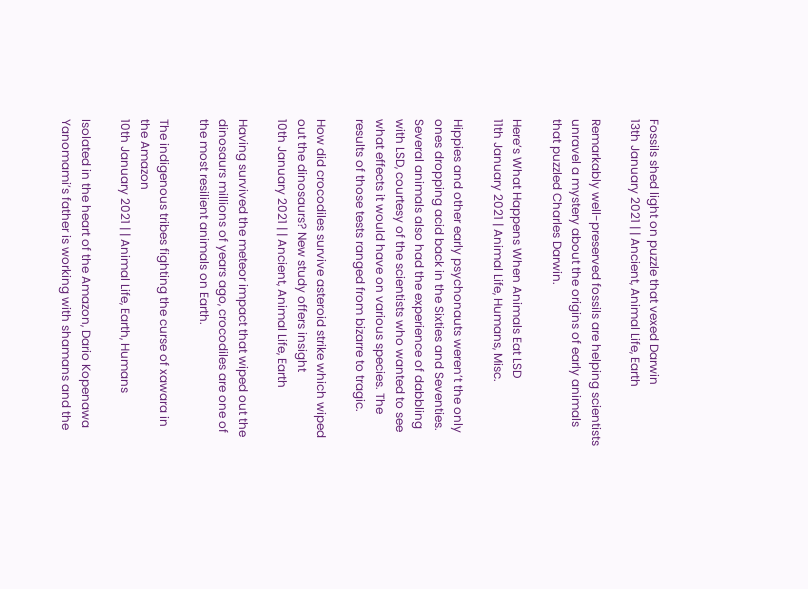Fossils shed light on puzzle that vexed Darwin
13th January 2021 | | Ancient, Animal Life, Earth

Remarkably well-preserved fossils are helping scientists unravel a mystery about the origins of early animals that puzzled Charles Darwin.

Here’s What Happens When Animals Eat LSD
11th January 2021 | Animal Life, Humans, Misc.

Hippies and other early psychonauts weren’t the only ones dropping acid back in the Sixties and Seventies. Several animals also had the experience of dabbling with LSD, courtesy of the scientists who wanted to see what effects it would have on various species. The results of those tests ranged from bizarre to tragic.

How did crocodiles survive asteroid strike which wiped out the dinosaurs? New study offers insight
10th January 2021 | | Ancient, Animal Life, Earth

Having survived the meteor impact that wiped out the dinosaurs millions of years ago, crocodiles are one of the most resilient animals on Earth.

The indigenous tribes fighting the curse of xawara in the Amazon
10th January 2021 | | Animal Life, Earth, Humans

Isolated in the heart of the Amazon, Dario Kopenawa Yanomami’s father is working with shamans and the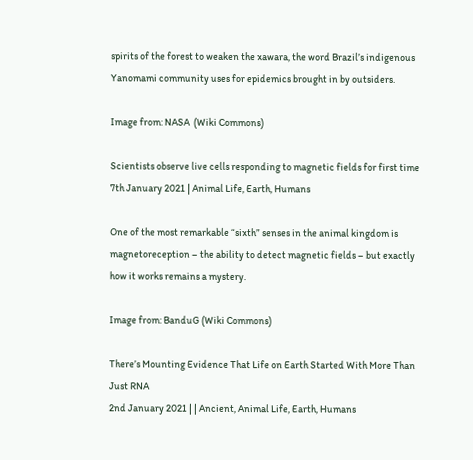spirits of the forest to weaken the xawara, the word Brazil’s indigenous Yanomami community uses for epidemics brought in by outsiders.

Image from: NASA  (Wiki Commons)

Scientists observe live cells responding to magnetic fields for first time
7th January 2021 | Animal Life, Earth, Humans

One of the most remarkable “sixth” senses in the animal kingdom is magnetoreception – the ability to detect magnetic fields – but exactly how it works remains a mystery.

Image from: BanduG (Wiki Commons)

There’s Mounting Evidence That Life on Earth Started With More Than Just RNA
2nd January 2021 | | Ancient, Animal Life, Earth, Humans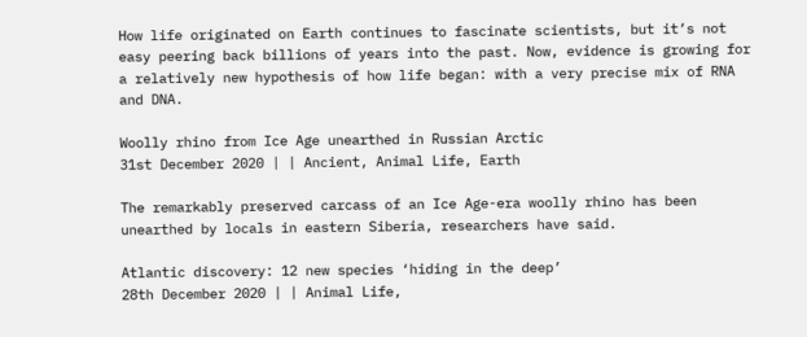How life originated on Earth continues to fascinate scientists, but it’s not easy peering back billions of years into the past. Now, evidence is growing for a relatively new hypothesis of how life began: with a very precise mix of RNA and DNA.

Woolly rhino from Ice Age unearthed in Russian Arctic
31st December 2020 | | Ancient, Animal Life, Earth

The remarkably preserved carcass of an Ice Age-era woolly rhino has been unearthed by locals in eastern Siberia, researchers have said.

Atlantic discovery: 12 new species ‘hiding in the deep’
28th December 2020 | | Animal Life,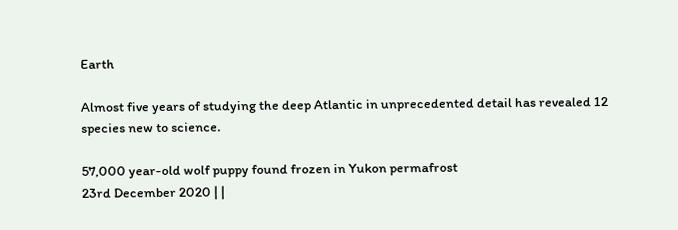Earth

Almost five years of studying the deep Atlantic in unprecedented detail has revealed 12 species new to science.

57,000 year-old wolf puppy found frozen in Yukon permafrost
23rd December 2020 | |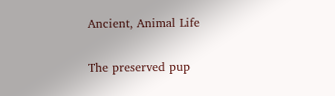Ancient, Animal Life

The preserved pup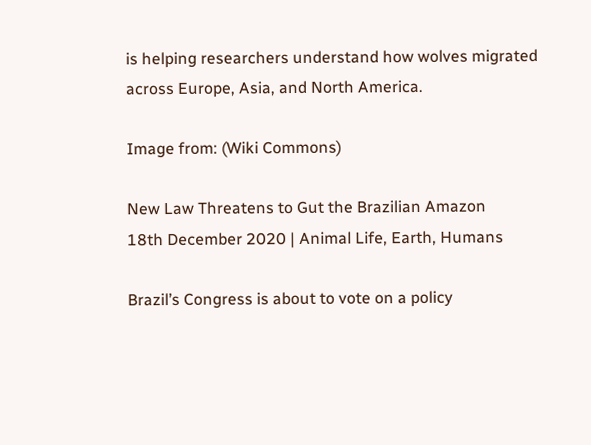is helping researchers understand how wolves migrated across Europe, Asia, and North America.

Image from: (Wiki Commons)

New Law Threatens to Gut the Brazilian Amazon
18th December 2020 | Animal Life, Earth, Humans

Brazil’s Congress is about to vote on a policy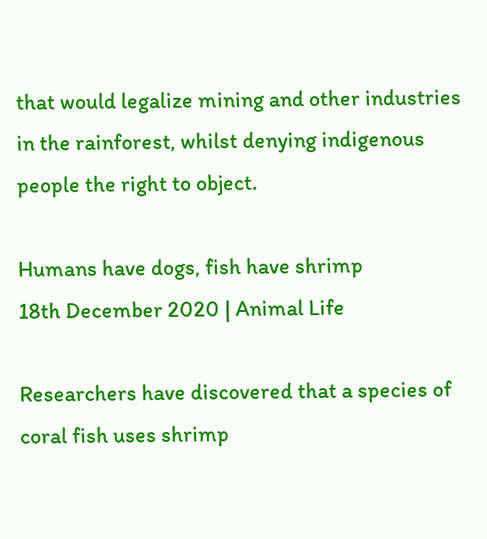that would legalize mining and other industries in the rainforest, whilst denying indigenous people the right to object.

Humans have dogs, fish have shrimp
18th December 2020 | Animal Life

Researchers have discovered that a species of coral fish uses shrimp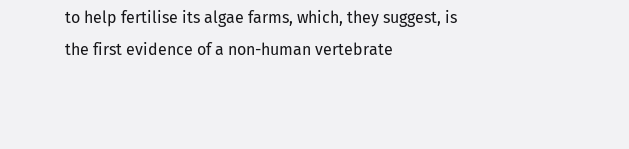to help fertilise its algae farms, which, they suggest, is the first evidence of a non-human vertebrate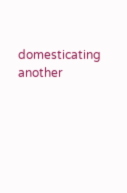domesticating another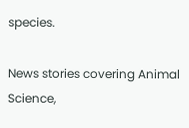species.

News stories covering Animal Science,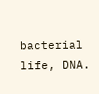bacterial life, DNA.